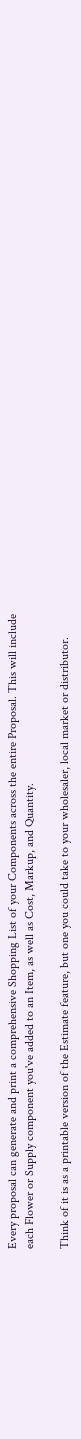Every proposal can generate and print a comprehensive Shopping List of your Components across the entire Proposal. This will include each Flower or Supply component you've added to an Item, as well as Cost, Markup, and Quantity.

Think of it is as a printable version of the Estimate feature, but one you could take to your wholesaler, local market or distributor.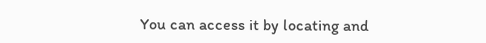You can access it by locating and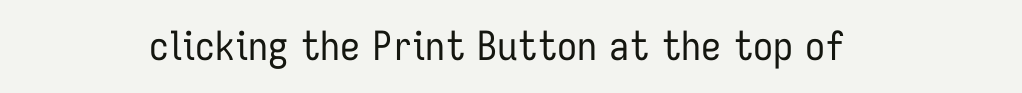clicking the Print Button at the top of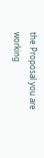the Proposal you are working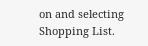on and selecting Shopping List.